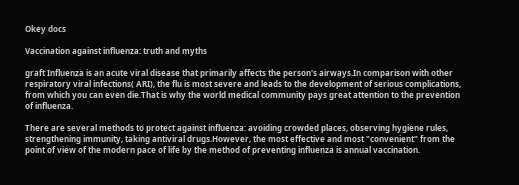Okey docs

Vaccination against influenza: truth and myths

graft Influenza is an acute viral disease that primarily affects the person's airways.In comparison with other respiratory viral infections( ARI), the flu is most severe and leads to the development of serious complications, from which you can even die.That is why the world medical community pays great attention to the prevention of influenza.

There are several methods to protect against influenza: avoiding crowded places, observing hygiene rules, strengthening immunity, taking antiviral drugs.However, the most effective and most "convenient" from the point of view of the modern pace of life by the method of preventing influenza is annual vaccination.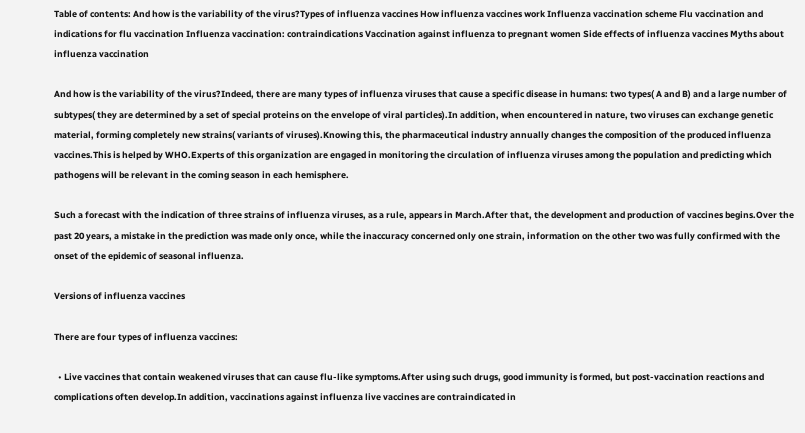Table of contents: And how is the variability of the virus?Types of influenza vaccines How influenza vaccines work Influenza vaccination scheme Flu vaccination and indications for flu vaccination Influenza vaccination: contraindications Vaccination against influenza to pregnant women Side effects of influenza vaccines Myths about influenza vaccination

And how is the variability of the virus?Indeed, there are many types of influenza viruses that cause a specific disease in humans: two types( A and B) and a large number of subtypes( they are determined by a set of special proteins on the envelope of viral particles).In addition, when encountered in nature, two viruses can exchange genetic material, forming completely new strains( variants of viruses).Knowing this, the pharmaceutical industry annually changes the composition of the produced influenza vaccines.This is helped by WHO.Experts of this organization are engaged in monitoring the circulation of influenza viruses among the population and predicting which pathogens will be relevant in the coming season in each hemisphere.

Such a forecast with the indication of three strains of influenza viruses, as a rule, appears in March.After that, the development and production of vaccines begins.Over the past 20 years, a mistake in the prediction was made only once, while the inaccuracy concerned only one strain, information on the other two was fully confirmed with the onset of the epidemic of seasonal influenza.

Versions of influenza vaccines

There are four types of influenza vaccines:

  • Live vaccines that contain weakened viruses that can cause flu-like symptoms.After using such drugs, good immunity is formed, but post-vaccination reactions and complications often develop.In addition, vaccinations against influenza live vaccines are contraindicated in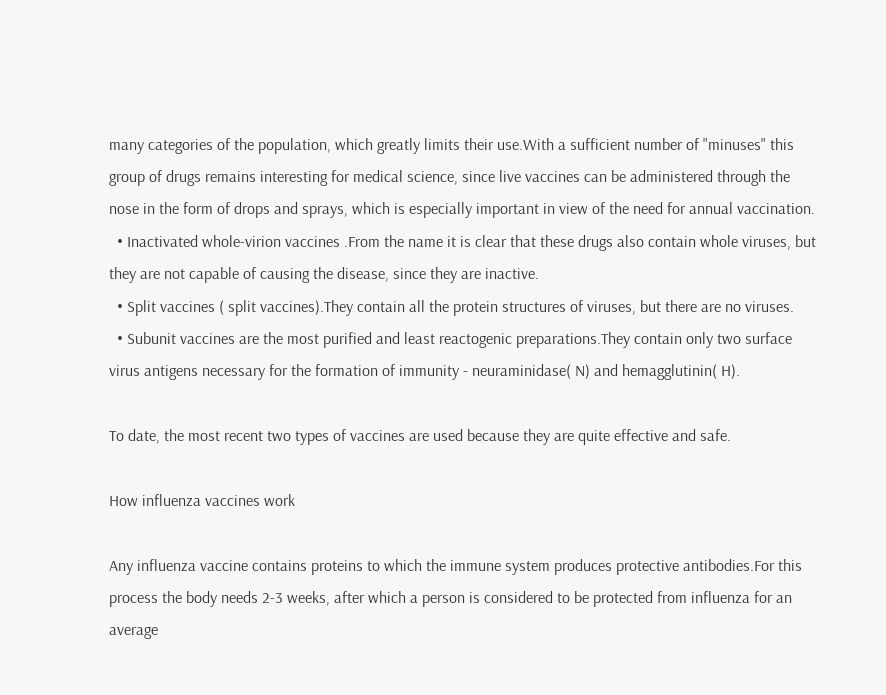many categories of the population, which greatly limits their use.With a sufficient number of "minuses" this group of drugs remains interesting for medical science, since live vaccines can be administered through the nose in the form of drops and sprays, which is especially important in view of the need for annual vaccination.
  • Inactivated whole-virion vaccines .From the name it is clear that these drugs also contain whole viruses, but they are not capable of causing the disease, since they are inactive.
  • Split vaccines ( split vaccines).They contain all the protein structures of viruses, but there are no viruses.
  • Subunit vaccines are the most purified and least reactogenic preparations.They contain only two surface virus antigens necessary for the formation of immunity - neuraminidase( N) and hemagglutinin( H).

To date, the most recent two types of vaccines are used because they are quite effective and safe.

How influenza vaccines work

Any influenza vaccine contains proteins to which the immune system produces protective antibodies.For this process the body needs 2-3 weeks, after which a person is considered to be protected from influenza for an average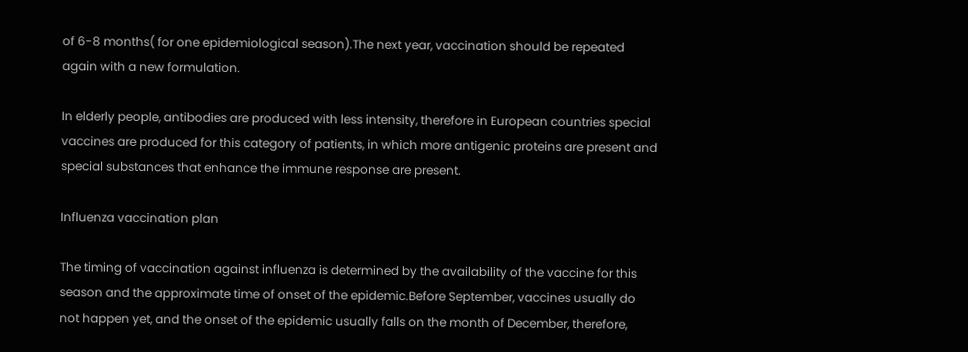of 6-8 months( for one epidemiological season).The next year, vaccination should be repeated again with a new formulation.

In elderly people, antibodies are produced with less intensity, therefore in European countries special vaccines are produced for this category of patients, in which more antigenic proteins are present and special substances that enhance the immune response are present.

Influenza vaccination plan

The timing of vaccination against influenza is determined by the availability of the vaccine for this season and the approximate time of onset of the epidemic.Before September, vaccines usually do not happen yet, and the onset of the epidemic usually falls on the month of December, therefore,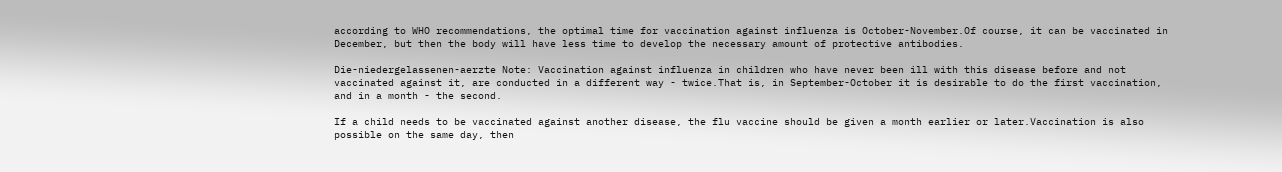according to WHO recommendations, the optimal time for vaccination against influenza is October-November.Of course, it can be vaccinated in December, but then the body will have less time to develop the necessary amount of protective antibodies.

Die-niedergelassenen-aerzte Note: Vaccination against influenza in children who have never been ill with this disease before and not vaccinated against it, are conducted in a different way - twice.That is, in September-October it is desirable to do the first vaccination, and in a month - the second.

If a child needs to be vaccinated against another disease, the flu vaccine should be given a month earlier or later.Vaccination is also possible on the same day, then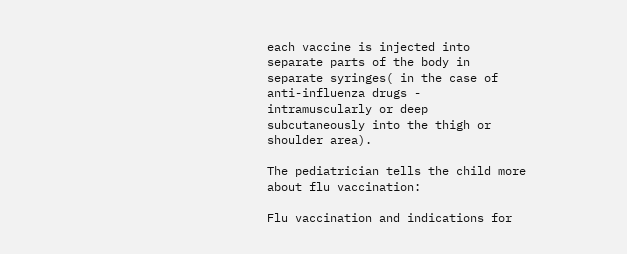each vaccine is injected into separate parts of the body in separate syringes( in the case of anti-influenza drugs - intramuscularly or deep subcutaneously into the thigh or shoulder area).

The pediatrician tells the child more about flu vaccination:

Flu vaccination and indications for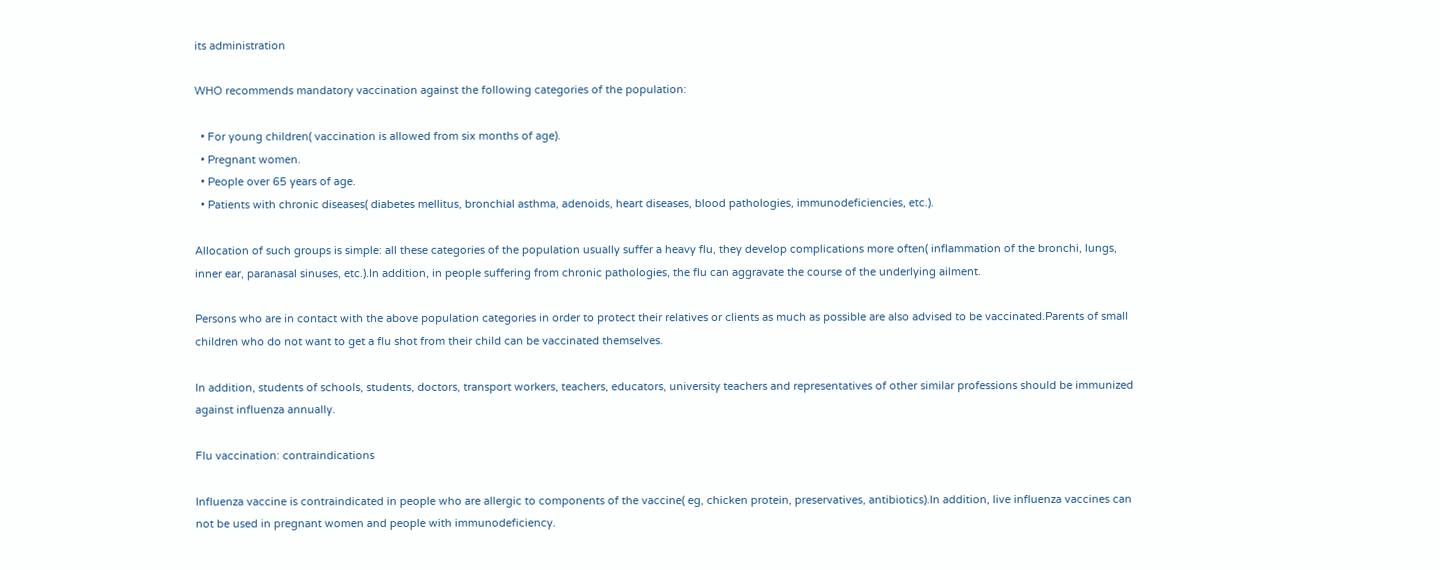its administration

WHO recommends mandatory vaccination against the following categories of the population:

  • For young children( vaccination is allowed from six months of age).
  • Pregnant women.
  • People over 65 years of age.
  • Patients with chronic diseases( diabetes mellitus, bronchial asthma, adenoids, heart diseases, blood pathologies, immunodeficiencies, etc.).

Allocation of such groups is simple: all these categories of the population usually suffer a heavy flu, they develop complications more often( inflammation of the bronchi, lungs, inner ear, paranasal sinuses, etc.).In addition, in people suffering from chronic pathologies, the flu can aggravate the course of the underlying ailment.

Persons who are in contact with the above population categories in order to protect their relatives or clients as much as possible are also advised to be vaccinated.Parents of small children who do not want to get a flu shot from their child can be vaccinated themselves.

In addition, students of schools, students, doctors, transport workers, teachers, educators, university teachers and representatives of other similar professions should be immunized against influenza annually.

Flu vaccination: contraindications

Influenza vaccine is contraindicated in people who are allergic to components of the vaccine( eg, chicken protein, preservatives, antibiotics).In addition, live influenza vaccines can not be used in pregnant women and people with immunodeficiency.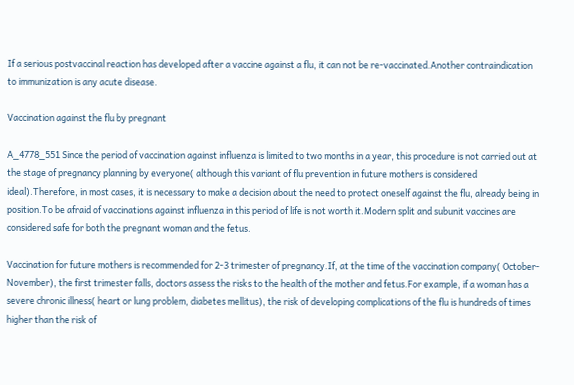If a serious postvaccinal reaction has developed after a vaccine against a flu, it can not be re-vaccinated.Another contraindication to immunization is any acute disease.

Vaccination against the flu by pregnant

A_4778_551 Since the period of vaccination against influenza is limited to two months in a year, this procedure is not carried out at the stage of pregnancy planning by everyone( although this variant of flu prevention in future mothers is considered ideal).Therefore, in most cases, it is necessary to make a decision about the need to protect oneself against the flu, already being in position.To be afraid of vaccinations against influenza in this period of life is not worth it.Modern split and subunit vaccines are considered safe for both the pregnant woman and the fetus.

Vaccination for future mothers is recommended for 2-3 trimester of pregnancy.If, at the time of the vaccination company( October-November), the first trimester falls, doctors assess the risks to the health of the mother and fetus.For example, if a woman has a severe chronic illness( heart or lung problem, diabetes mellitus), the risk of developing complications of the flu is hundreds of times higher than the risk of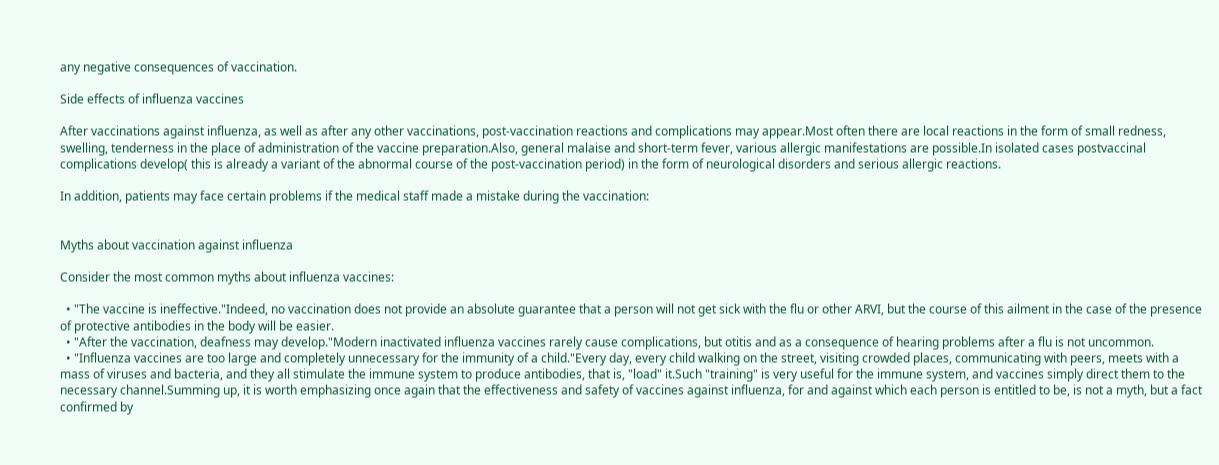any negative consequences of vaccination.

Side effects of influenza vaccines

After vaccinations against influenza, as well as after any other vaccinations, post-vaccination reactions and complications may appear.Most often there are local reactions in the form of small redness, swelling, tenderness in the place of administration of the vaccine preparation.Also, general malaise and short-term fever, various allergic manifestations are possible.In isolated cases postvaccinal complications develop( this is already a variant of the abnormal course of the post-vaccination period) in the form of neurological disorders and serious allergic reactions.

In addition, patients may face certain problems if the medical staff made a mistake during the vaccination:


Myths about vaccination against influenza

Consider the most common myths about influenza vaccines:

  • "The vaccine is ineffective."Indeed, no vaccination does not provide an absolute guarantee that a person will not get sick with the flu or other ARVI, but the course of this ailment in the case of the presence of protective antibodies in the body will be easier.
  • "After the vaccination, deafness may develop."Modern inactivated influenza vaccines rarely cause complications, but otitis and as a consequence of hearing problems after a flu is not uncommon.
  • "Influenza vaccines are too large and completely unnecessary for the immunity of a child."Every day, every child walking on the street, visiting crowded places, communicating with peers, meets with a mass of viruses and bacteria, and they all stimulate the immune system to produce antibodies, that is, "load" it.Such "training" is very useful for the immune system, and vaccines simply direct them to the necessary channel.Summing up, it is worth emphasizing once again that the effectiveness and safety of vaccines against influenza, for and against which each person is entitled to be, is not a myth, but a fact confirmed by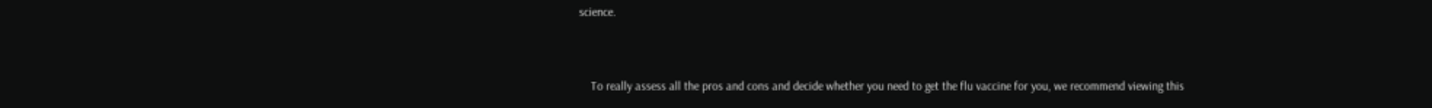science.


    To really assess all the pros and cons and decide whether you need to get the flu vaccine for you, we recommend viewing this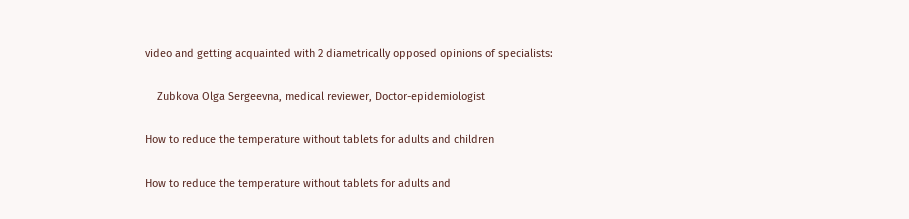video and getting acquainted with 2 diametrically opposed opinions of specialists:

    Zubkova Olga Sergeevna, medical reviewer, Doctor-epidemiologist

How to reduce the temperature without tablets for adults and children

How to reduce the temperature without tablets for adults and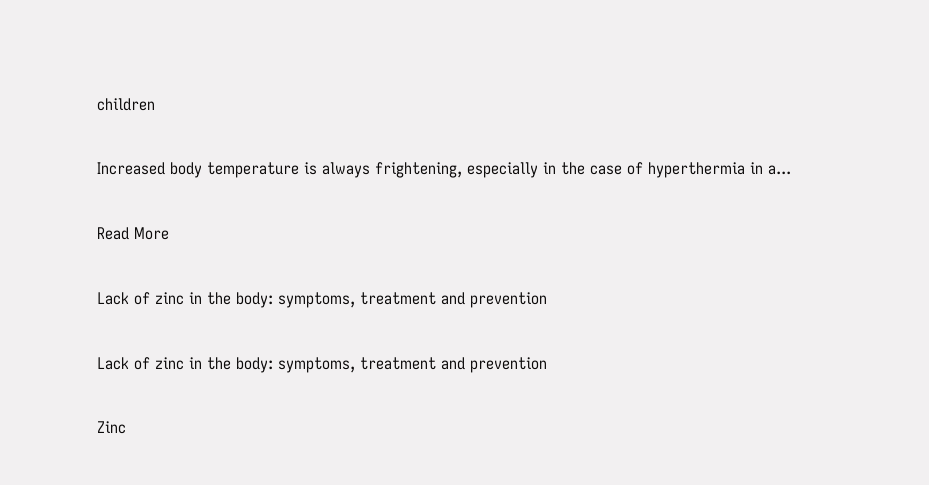children

Increased body temperature is always frightening, especially in the case of hyperthermia in a...

Read More

Lack of zinc in the body: symptoms, treatment and prevention

Lack of zinc in the body: symptoms, treatment and prevention

Zinc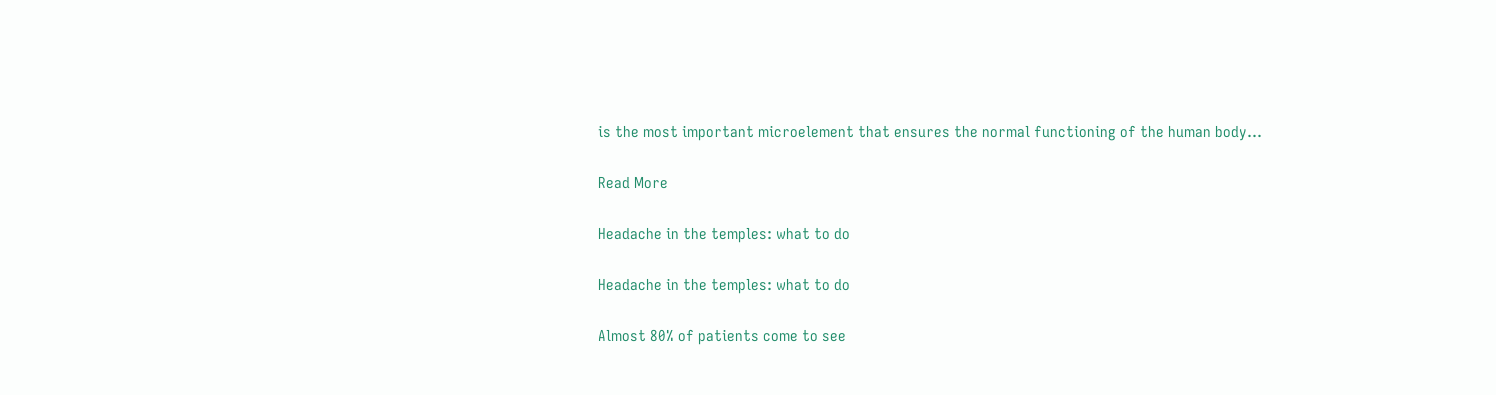is the most important microelement that ensures the normal functioning of the human body...

Read More

Headache in the temples: what to do

Headache in the temples: what to do

Almost 80% of patients come to see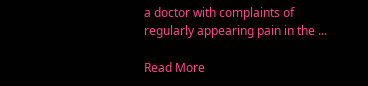a doctor with complaints of regularly appearing pain in the ...

Read More